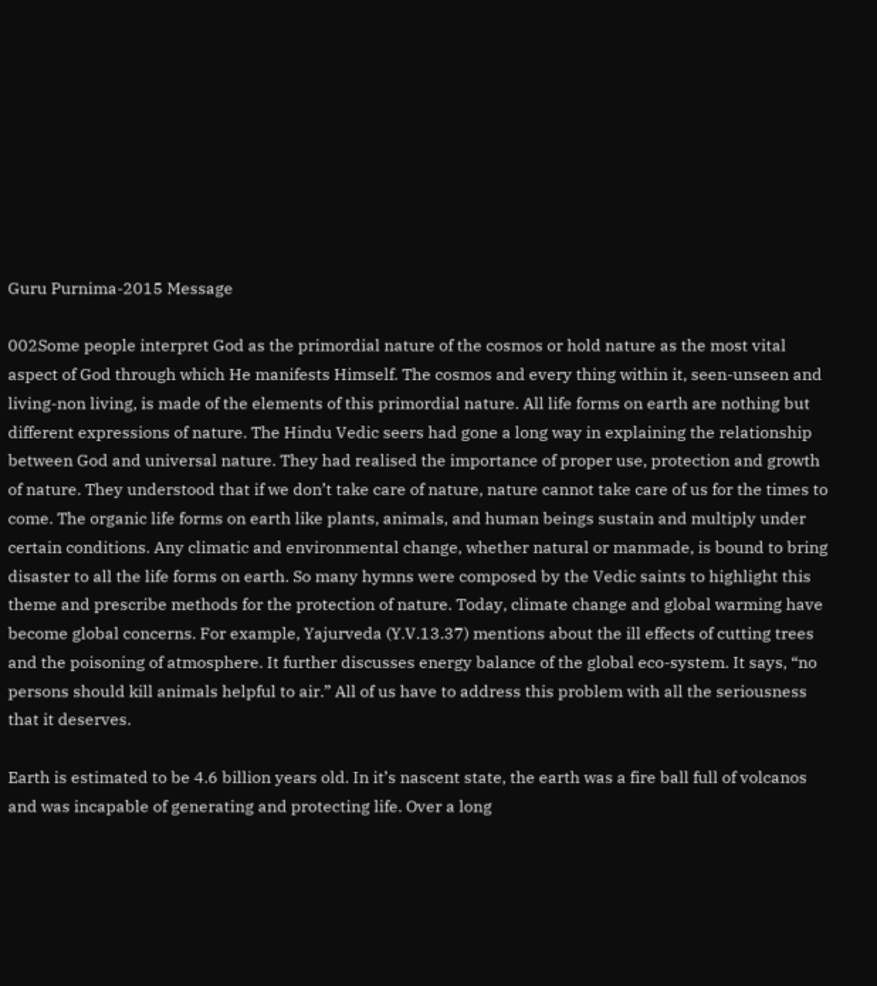Guru Purnima-2015 Message

002Some people interpret God as the primordial nature of the cosmos or hold nature as the most vital aspect of God through which He manifests Himself. The cosmos and every thing within it, seen-unseen and living-non living, is made of the elements of this primordial nature. All life forms on earth are nothing but different expressions of nature. The Hindu Vedic seers had gone a long way in explaining the relationship between God and universal nature. They had realised the importance of proper use, protection and growth of nature. They understood that if we don’t take care of nature, nature cannot take care of us for the times to come. The organic life forms on earth like plants, animals, and human beings sustain and multiply under certain conditions. Any climatic and environmental change, whether natural or manmade, is bound to bring disaster to all the life forms on earth. So many hymns were composed by the Vedic saints to highlight this theme and prescribe methods for the protection of nature. Today, climate change and global warming have become global concerns. For example, Yajurveda (Y.V.13.37) mentions about the ill effects of cutting trees and the poisoning of atmosphere. It further discusses energy balance of the global eco-system. It says, “no persons should kill animals helpful to air.” All of us have to address this problem with all the seriousness that it deserves.

Earth is estimated to be 4.6 billion years old. In it’s nascent state, the earth was a fire ball full of volcanos and was incapable of generating and protecting life. Over a long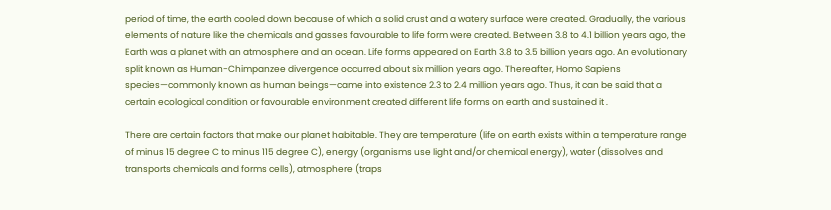period of time, the earth cooled down because of which a solid crust and a watery surface were created. Gradually, the various elements of nature like the chemicals and gasses favourable to life form were created. Between 3.8 to 4.1 billion years ago, the Earth was a planet with an atmosphere and an ocean. Life forms appeared on Earth 3.8 to 3.5 billion years ago. An evolutionary split known as Human-Chimpanzee divergence occurred about six million years ago. Thereafter, Homo Sapiens species—commonly known as human beings—came into existence 2.3 to 2.4 million years ago. Thus, it can be said that a certain ecological condition or favourable environment created different life forms on earth and sustained it .

There are certain factors that make our planet habitable. They are temperature (life on earth exists within a temperature range of minus 15 degree C to minus 115 degree C), energy (organisms use light and/or chemical energy), water (dissolves and transports chemicals and forms cells), atmosphere (traps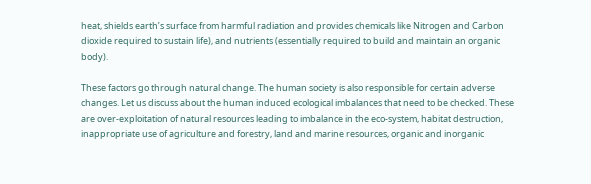heat, shields earth’s surface from harmful radiation and provides chemicals like Nitrogen and Carbon dioxide required to sustain life), and nutrients (essentially required to build and maintain an organic body).

These factors go through natural change. The human society is also responsible for certain adverse changes. Let us discuss about the human induced ecological imbalances that need to be checked. These are over-exploitation of natural resources leading to imbalance in the eco-system, habitat destruction, inappropriate use of agriculture and forestry, land and marine resources, organic and inorganic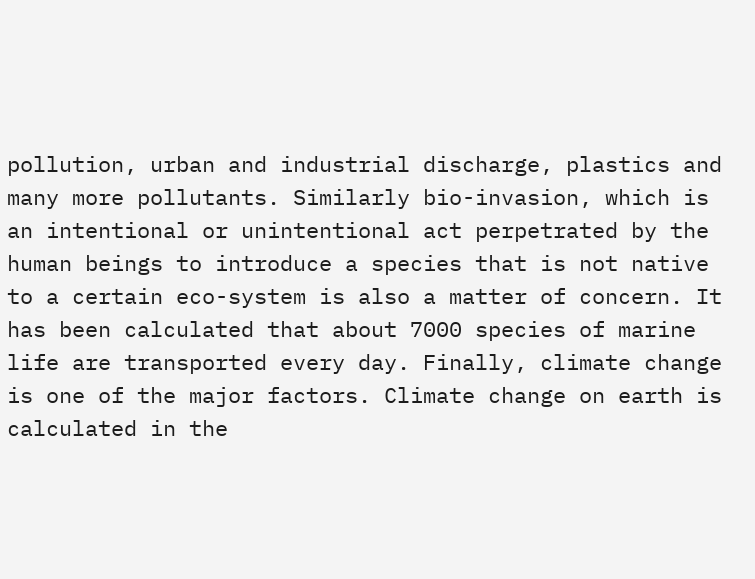pollution, urban and industrial discharge, plastics and many more pollutants. Similarly bio-invasion, which is an intentional or unintentional act perpetrated by the human beings to introduce a species that is not native to a certain eco-system is also a matter of concern. It has been calculated that about 7000 species of marine life are transported every day. Finally, climate change is one of the major factors. Climate change on earth is calculated in the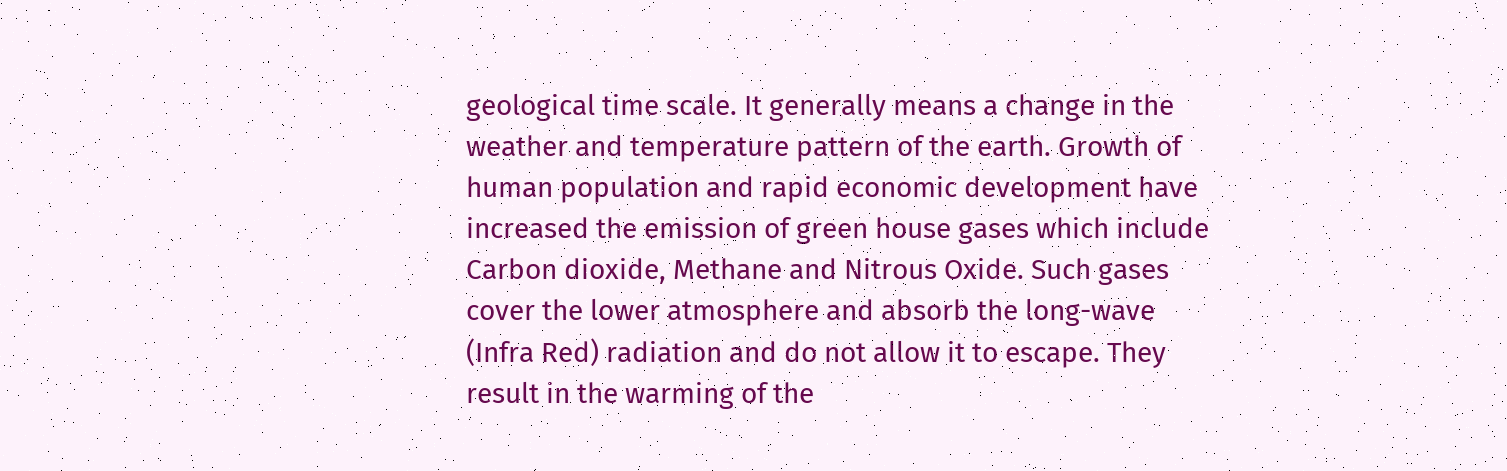geological time scale. It generally means a change in the weather and temperature pattern of the earth. Growth of human population and rapid economic development have increased the emission of green house gases which include Carbon dioxide, Methane and Nitrous Oxide. Such gases cover the lower atmosphere and absorb the long-wave (Infra Red) radiation and do not allow it to escape. They result in the warming of the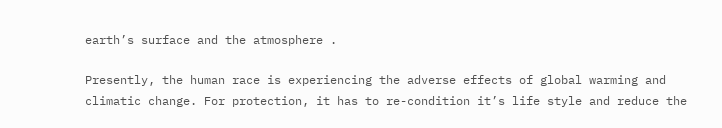earth’s surface and the atmosphere .

Presently, the human race is experiencing the adverse effects of global warming and climatic change. For protection, it has to re-condition it’s life style and reduce the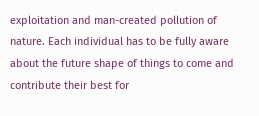exploitation and man-created pollution of nature. Each individual has to be fully aware about the future shape of things to come and contribute their best for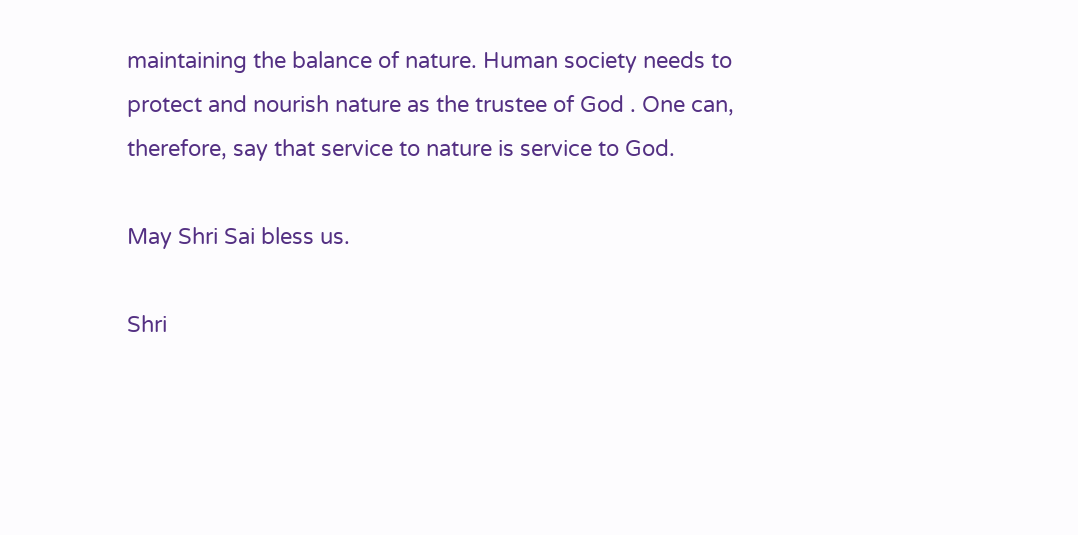maintaining the balance of nature. Human society needs to protect and nourish nature as the trustee of God . One can, therefore, say that service to nature is service to God.

May Shri Sai bless us.

Shri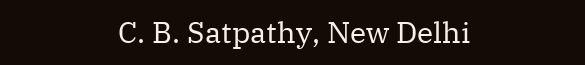C. B. Satpathy, New Delhi